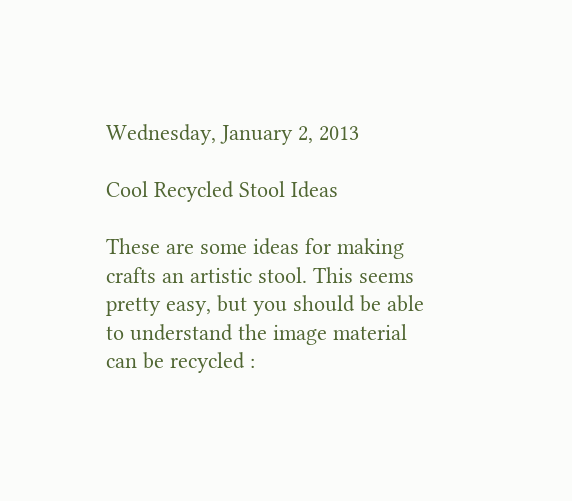Wednesday, January 2, 2013

Cool Recycled Stool Ideas

These are some ideas for making crafts an artistic stool. This seems pretty easy, but you should be able to understand the image material can be recycled :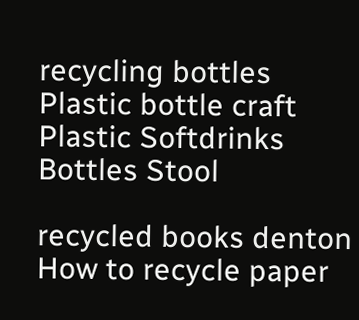recycling bottles
Plastic bottle craft
Plastic Softdrinks Bottles Stool

recycled books denton
How to recycle paper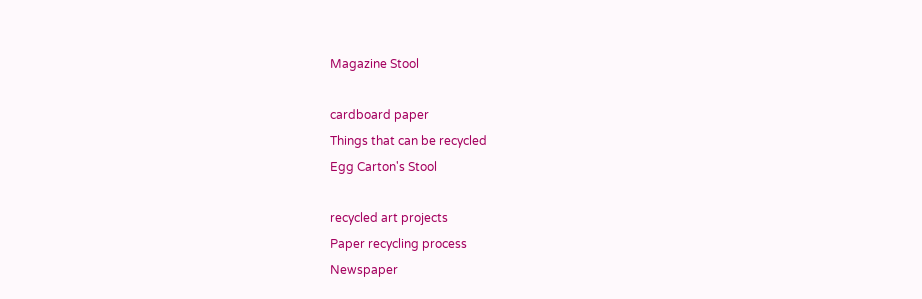Magazine Stool

cardboard paper
Things that can be recycled
Egg Carton's Stool

recycled art projects
Paper recycling process
Newspaper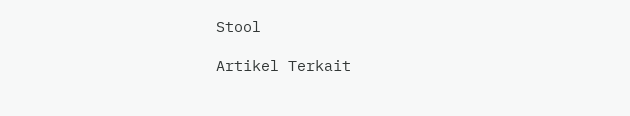Stool

Artikel Terkait